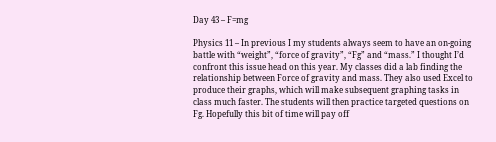Day 43 – F=mg

Physics 11 – In previous I my students always seem to have an on-going battle with “weight”, “force of gravity”, “Fg” and “mass.” I thought I’d confront this issue head on this year. My classes did a lab finding the relationship between Force of gravity and mass. They also used Excel to produce their graphs, which will make subsequent graphing tasks in class much faster. The students will then practice targeted questions on Fg. Hopefully this bit of time will pay off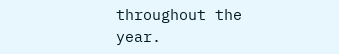throughout the year.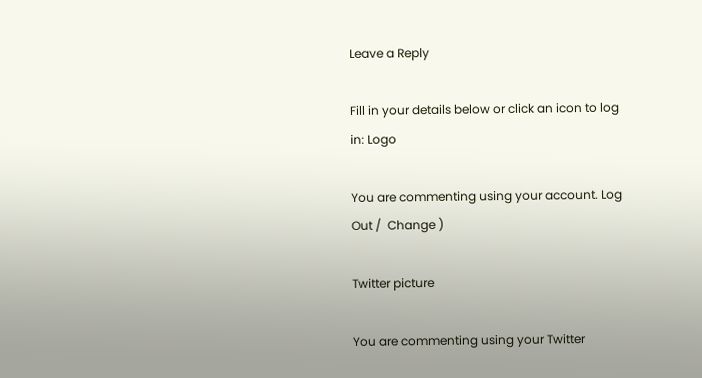Leave a Reply

Fill in your details below or click an icon to log in: Logo

You are commenting using your account. Log Out /  Change )

Twitter picture

You are commenting using your Twitter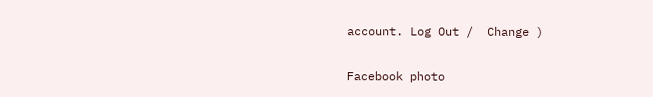account. Log Out /  Change )

Facebook photo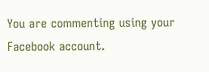You are commenting using your Facebook account.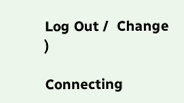Log Out /  Change )

Connecting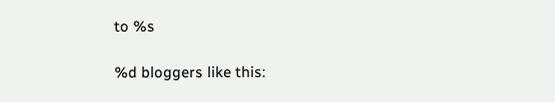to %s

%d bloggers like this: